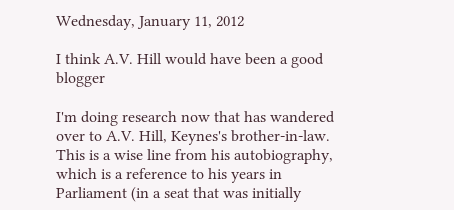Wednesday, January 11, 2012

I think A.V. Hill would have been a good blogger

I'm doing research now that has wandered over to A.V. Hill, Keynes's brother-in-law. This is a wise line from his autobiography, which is a reference to his years in Parliament (in a seat that was initially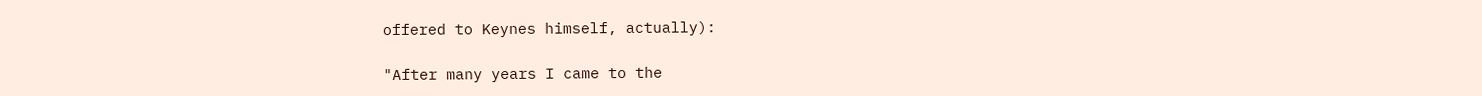offered to Keynes himself, actually):

"After many years I came to the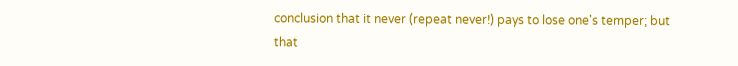conclusion that it never (repeat never!) pays to lose one's temper; but that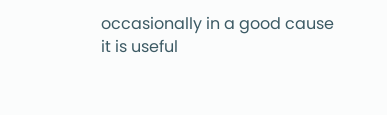occasionally in a good cause it is useful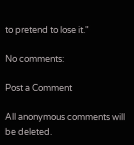to pretend to lose it."

No comments:

Post a Comment

All anonymous comments will be deleted.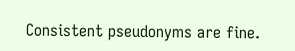Consistent pseudonyms are fine.